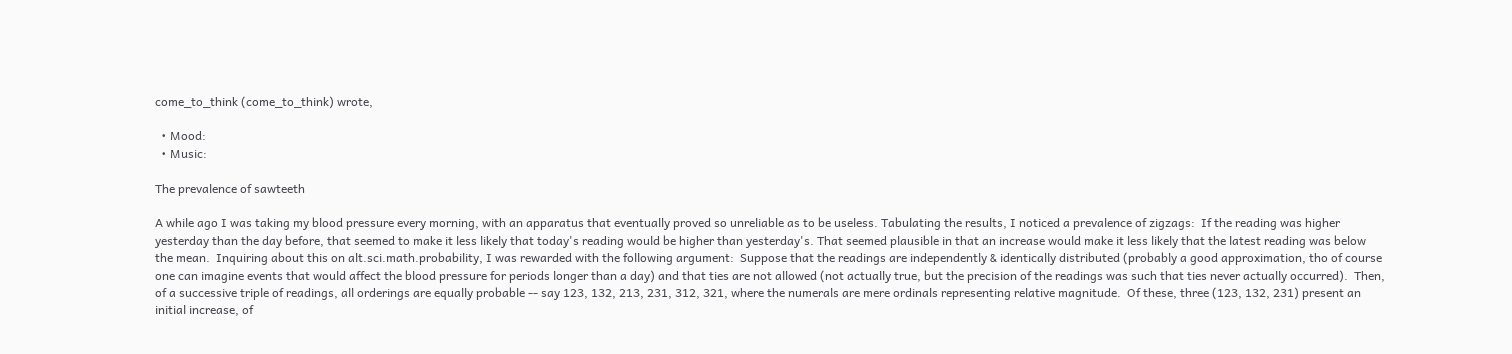come_to_think (come_to_think) wrote,

  • Mood:
  • Music:

The prevalence of sawteeth

A while ago I was taking my blood pressure every morning, with an apparatus that eventually proved so unreliable as to be useless. Tabulating the results, I noticed a prevalence of zigzags:  If the reading was higher yesterday than the day before, that seemed to make it less likely that today's reading would be higher than yesterday's. That seemed plausible in that an increase would make it less likely that the latest reading was below the mean.  Inquiring about this on alt.sci.math.probability, I was rewarded with the following argument:  Suppose that the readings are independently & identically distributed (probably a good approximation, tho of course one can imagine events that would affect the blood pressure for periods longer than a day) and that ties are not allowed (not actually true, but the precision of the readings was such that ties never actually occurred).  Then, of a successive triple of readings, all orderings are equally probable -- say 123, 132, 213, 231, 312, 321, where the numerals are mere ordinals representing relative magnitude.  Of these, three (123, 132, 231) present an initial increase, of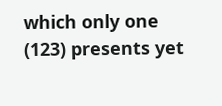which only one (123) presents yet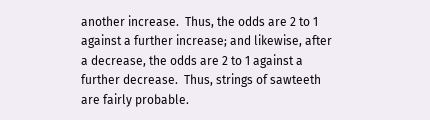another increase.  Thus, the odds are 2 to 1 against a further increase; and likewise, after a decrease, the odds are 2 to 1 against a further decrease.  Thus, strings of sawteeth are fairly probable.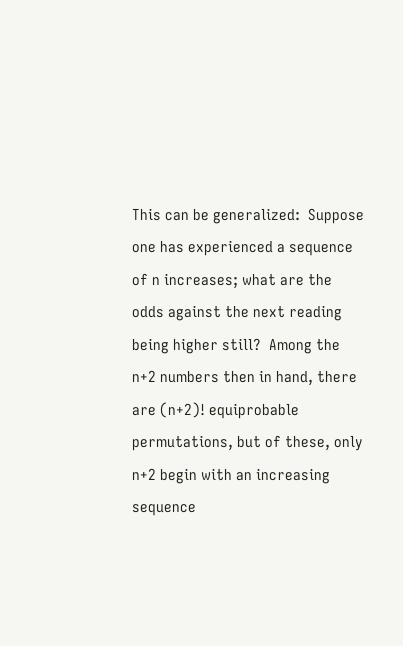This can be generalized:  Suppose one has experienced a sequence of n increases; what are the odds against the next reading being higher still?  Among the n+2 numbers then in hand, there are (n+2)! equiprobable permutations, but of these, only n+2 begin with an increasing sequence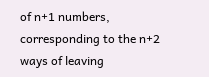of n+1 numbers, corresponding to the n+2 ways of leaving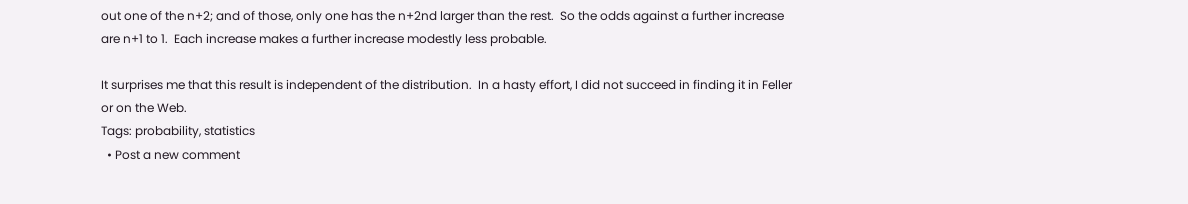out one of the n+2; and of those, only one has the n+2nd larger than the rest.  So the odds against a further increase are n+1 to 1.  Each increase makes a further increase modestly less probable.

It surprises me that this result is independent of the distribution.  In a hasty effort, I did not succeed in finding it in Feller or on the Web.
Tags: probability, statistics
  • Post a new comment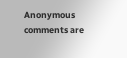Anonymous comments are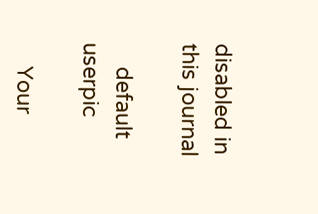disabled in this journal

    default userpic

    Your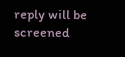reply will be screened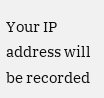Your IP address will be recorded